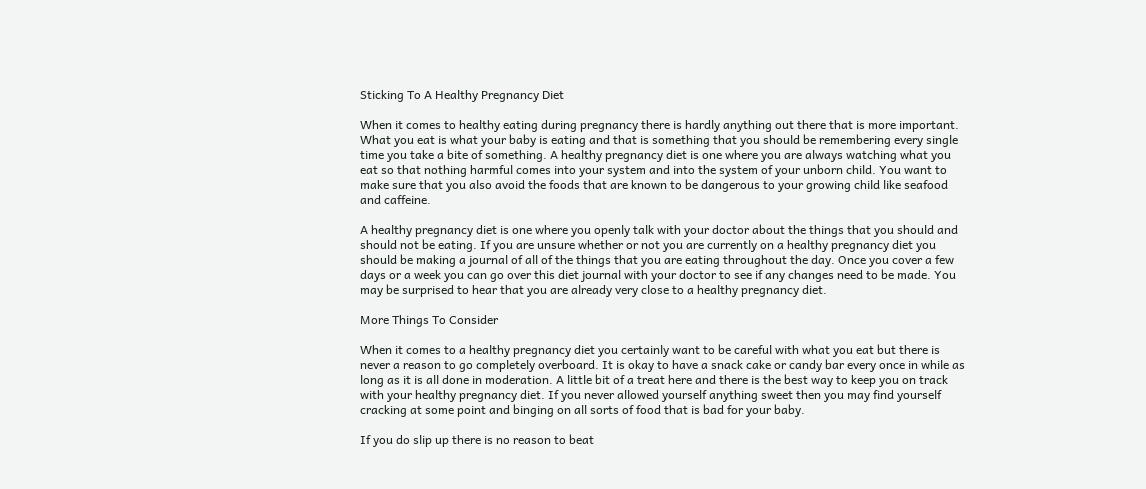Sticking To A Healthy Pregnancy Diet

When it comes to healthy eating during pregnancy there is hardly anything out there that is more important. What you eat is what your baby is eating and that is something that you should be remembering every single time you take a bite of something. A healthy pregnancy diet is one where you are always watching what you eat so that nothing harmful comes into your system and into the system of your unborn child. You want to make sure that you also avoid the foods that are known to be dangerous to your growing child like seafood and caffeine.

A healthy pregnancy diet is one where you openly talk with your doctor about the things that you should and should not be eating. If you are unsure whether or not you are currently on a healthy pregnancy diet you should be making a journal of all of the things that you are eating throughout the day. Once you cover a few days or a week you can go over this diet journal with your doctor to see if any changes need to be made. You may be surprised to hear that you are already very close to a healthy pregnancy diet.

More Things To Consider

When it comes to a healthy pregnancy diet you certainly want to be careful with what you eat but there is never a reason to go completely overboard. It is okay to have a snack cake or candy bar every once in while as long as it is all done in moderation. A little bit of a treat here and there is the best way to keep you on track with your healthy pregnancy diet. If you never allowed yourself anything sweet then you may find yourself cracking at some point and binging on all sorts of food that is bad for your baby.

If you do slip up there is no reason to beat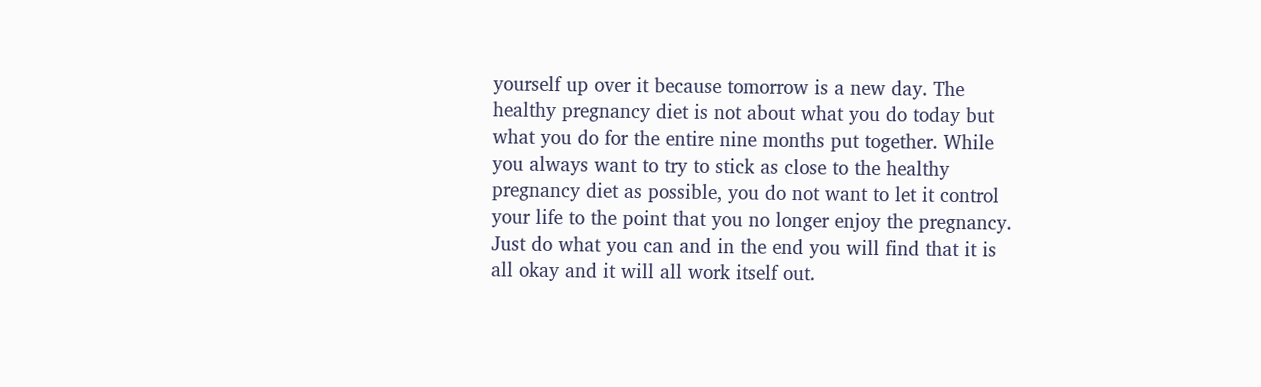yourself up over it because tomorrow is a new day. The healthy pregnancy diet is not about what you do today but what you do for the entire nine months put together. While you always want to try to stick as close to the healthy pregnancy diet as possible, you do not want to let it control your life to the point that you no longer enjoy the pregnancy. Just do what you can and in the end you will find that it is all okay and it will all work itself out.